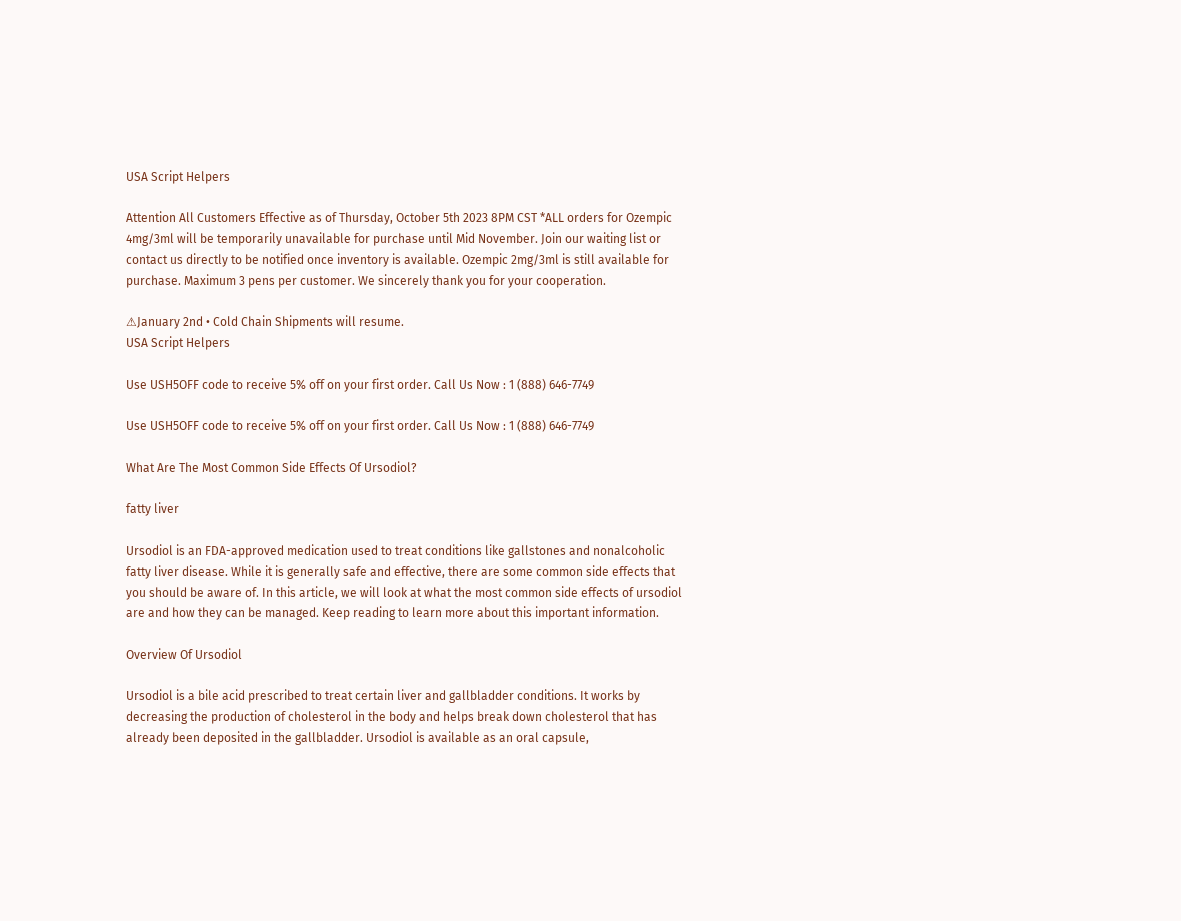USA Script Helpers

Attention All Customers Effective as of Thursday, October 5th 2023 8PM CST *ALL orders for Ozempic 4mg/3ml will be temporarily unavailable for purchase until Mid November. Join our waiting list or contact us directly to be notified once inventory is available. Ozempic 2mg/3ml is still available for purchase. Maximum 3 pens per customer. We sincerely thank you for your cooperation.

⚠January 2nd • Cold Chain Shipments will resume.
USA Script Helpers

Use USH5OFF code to receive 5% off on your first order. Call Us Now : 1 (888) 646-7749

Use USH5OFF code to receive 5% off on your first order. Call Us Now : 1 (888) 646-7749

What Are The Most Common Side Effects Of Ursodiol?

fatty liver

Ursodiol is an FDA-approved medication used to treat conditions like gallstones and nonalcoholic fatty liver disease. While it is generally safe and effective, there are some common side effects that you should be aware of. In this article, we will look at what the most common side effects of ursodiol are and how they can be managed. Keep reading to learn more about this important information.

Overview Of Ursodiol

Ursodiol is a bile acid prescribed to treat certain liver and gallbladder conditions. It works by decreasing the production of cholesterol in the body and helps break down cholesterol that has already been deposited in the gallbladder. Ursodiol is available as an oral capsule,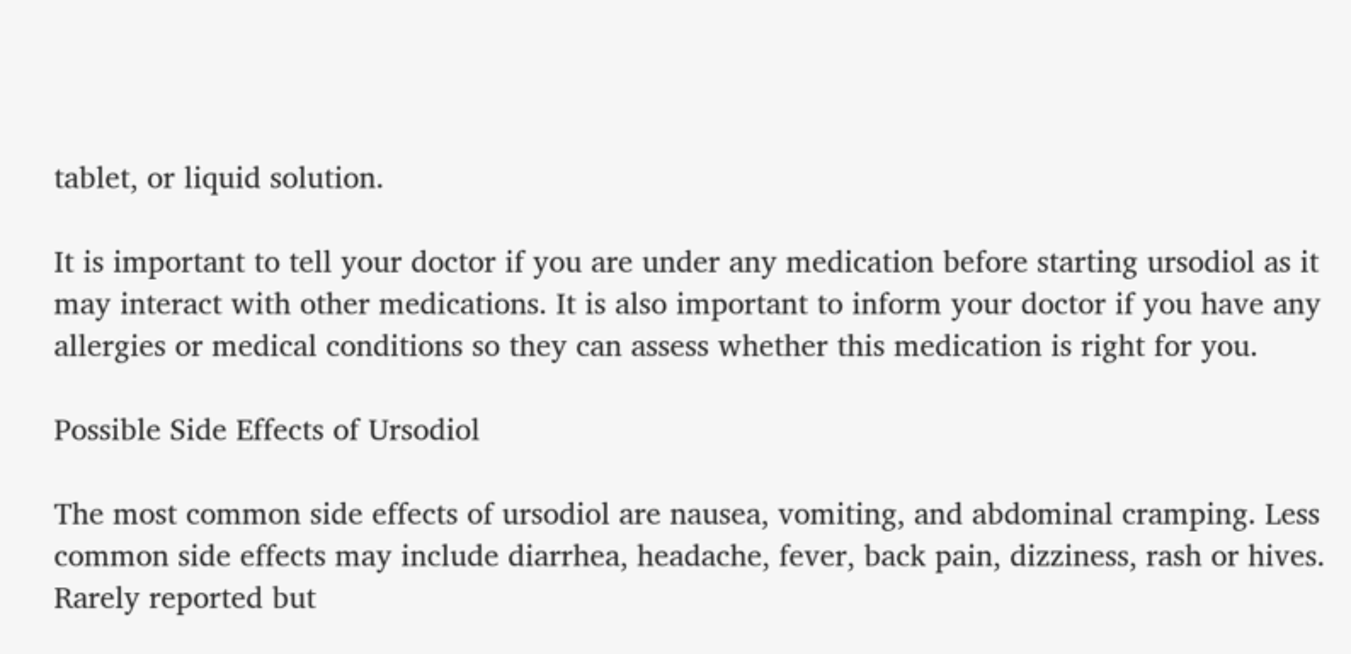tablet, or liquid solution.

It is important to tell your doctor if you are under any medication before starting ursodiol as it may interact with other medications. It is also important to inform your doctor if you have any allergies or medical conditions so they can assess whether this medication is right for you.

Possible Side Effects of Ursodiol

The most common side effects of ursodiol are nausea, vomiting, and abdominal cramping. Less common side effects may include diarrhea, headache, fever, back pain, dizziness, rash or hives. Rarely reported but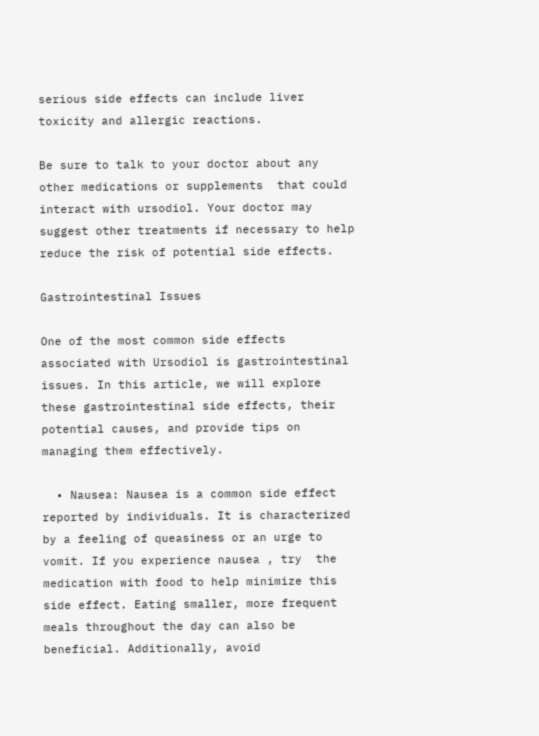serious side effects can include liver toxicity and allergic reactions.

Be sure to talk to your doctor about any other medications or supplements  that could interact with ursodiol. Your doctor may suggest other treatments if necessary to help reduce the risk of potential side effects.

Gastrointestinal Issues

One of the most common side effects associated with Ursodiol is gastrointestinal issues. In this article, we will explore these gastrointestinal side effects, their potential causes, and provide tips on managing them effectively.

  • Nausea: Nausea is a common side effect reported by individuals. It is characterized by a feeling of queasiness or an urge to vomit. If you experience nausea , try  the medication with food to help minimize this side effect. Eating smaller, more frequent meals throughout the day can also be beneficial. Additionally, avoid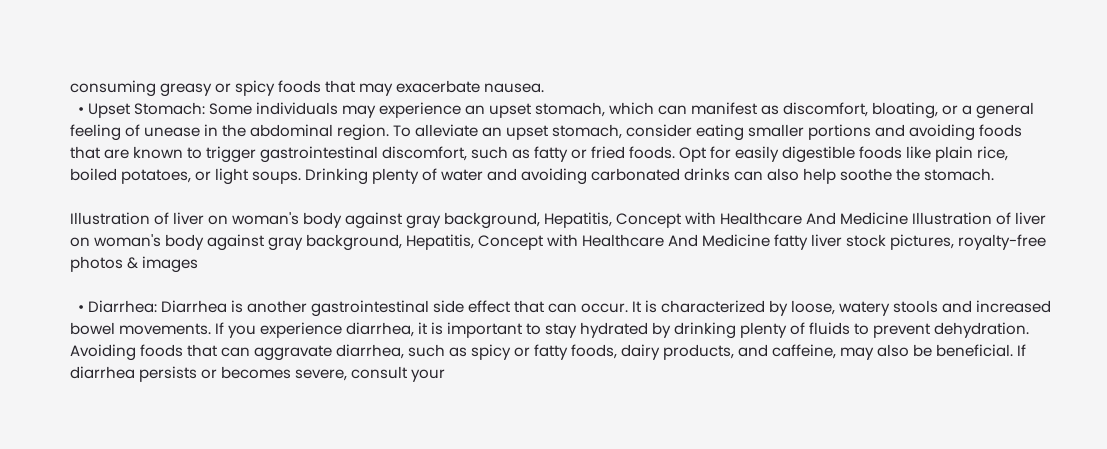consuming greasy or spicy foods that may exacerbate nausea.
  • Upset Stomach: Some individuals may experience an upset stomach, which can manifest as discomfort, bloating, or a general feeling of unease in the abdominal region. To alleviate an upset stomach, consider eating smaller portions and avoiding foods that are known to trigger gastrointestinal discomfort, such as fatty or fried foods. Opt for easily digestible foods like plain rice, boiled potatoes, or light soups. Drinking plenty of water and avoiding carbonated drinks can also help soothe the stomach.

Illustration of liver on woman's body against gray background, Hepatitis, Concept with Healthcare And Medicine Illustration of liver on woman's body against gray background, Hepatitis, Concept with Healthcare And Medicine fatty liver stock pictures, royalty-free photos & images

  • Diarrhea: Diarrhea is another gastrointestinal side effect that can occur. It is characterized by loose, watery stools and increased bowel movements. If you experience diarrhea, it is important to stay hydrated by drinking plenty of fluids to prevent dehydration. Avoiding foods that can aggravate diarrhea, such as spicy or fatty foods, dairy products, and caffeine, may also be beneficial. If diarrhea persists or becomes severe, consult your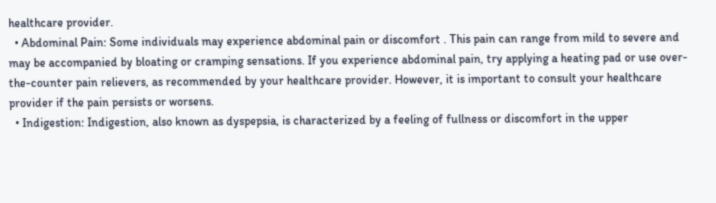healthcare provider.
  • Abdominal Pain: Some individuals may experience abdominal pain or discomfort . This pain can range from mild to severe and may be accompanied by bloating or cramping sensations. If you experience abdominal pain, try applying a heating pad or use over-the-counter pain relievers, as recommended by your healthcare provider. However, it is important to consult your healthcare provider if the pain persists or worsens.
  • Indigestion: Indigestion, also known as dyspepsia, is characterized by a feeling of fullness or discomfort in the upper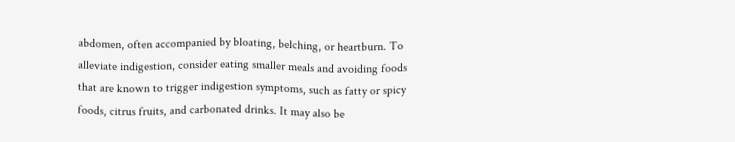abdomen, often accompanied by bloating, belching, or heartburn. To alleviate indigestion, consider eating smaller meals and avoiding foods that are known to trigger indigestion symptoms, such as fatty or spicy foods, citrus fruits, and carbonated drinks. It may also be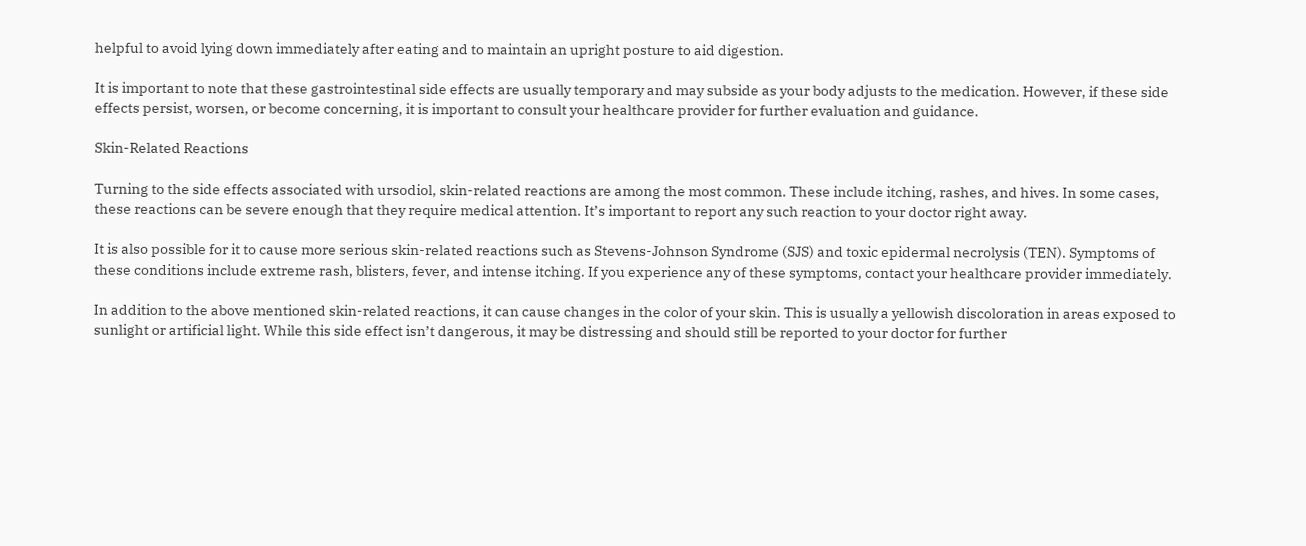helpful to avoid lying down immediately after eating and to maintain an upright posture to aid digestion.

It is important to note that these gastrointestinal side effects are usually temporary and may subside as your body adjusts to the medication. However, if these side effects persist, worsen, or become concerning, it is important to consult your healthcare provider for further evaluation and guidance.

Skin-Related Reactions

Turning to the side effects associated with ursodiol, skin-related reactions are among the most common. These include itching, rashes, and hives. In some cases, these reactions can be severe enough that they require medical attention. It’s important to report any such reaction to your doctor right away.

It is also possible for it to cause more serious skin-related reactions such as Stevens-Johnson Syndrome (SJS) and toxic epidermal necrolysis (TEN). Symptoms of these conditions include extreme rash, blisters, fever, and intense itching. If you experience any of these symptoms, contact your healthcare provider immediately.

In addition to the above mentioned skin-related reactions, it can cause changes in the color of your skin. This is usually a yellowish discoloration in areas exposed to sunlight or artificial light. While this side effect isn’t dangerous, it may be distressing and should still be reported to your doctor for further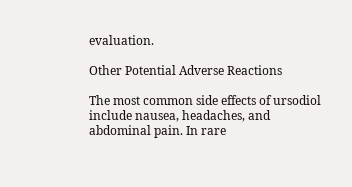evaluation.

Other Potential Adverse Reactions

The most common side effects of ursodiol include nausea, headaches, and abdominal pain. In rare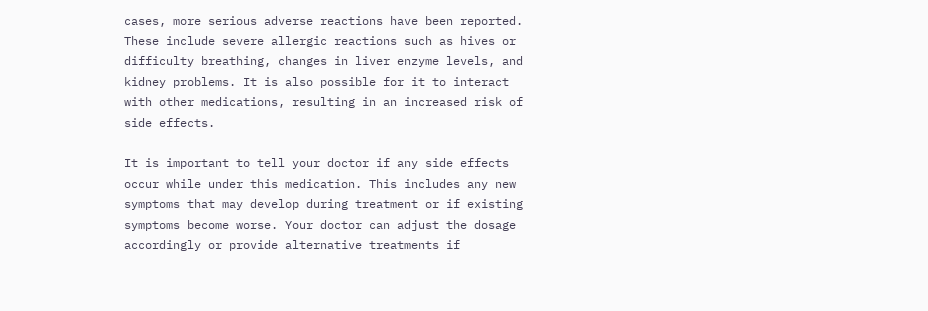cases, more serious adverse reactions have been reported. These include severe allergic reactions such as hives or difficulty breathing, changes in liver enzyme levels, and kidney problems. It is also possible for it to interact with other medications, resulting in an increased risk of side effects.

It is important to tell your doctor if any side effects occur while under this medication. This includes any new symptoms that may develop during treatment or if existing symptoms become worse. Your doctor can adjust the dosage accordingly or provide alternative treatments if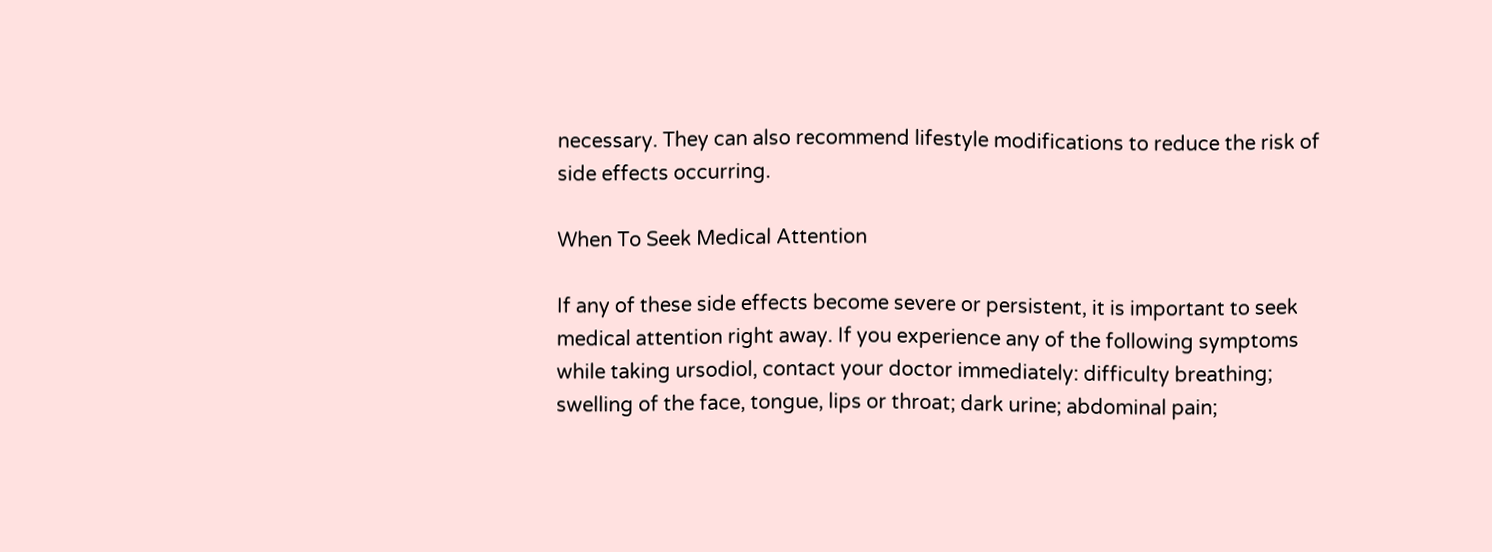necessary. They can also recommend lifestyle modifications to reduce the risk of side effects occurring.

When To Seek Medical Attention

If any of these side effects become severe or persistent, it is important to seek medical attention right away. If you experience any of the following symptoms while taking ursodiol, contact your doctor immediately: difficulty breathing; swelling of the face, tongue, lips or throat; dark urine; abdominal pain;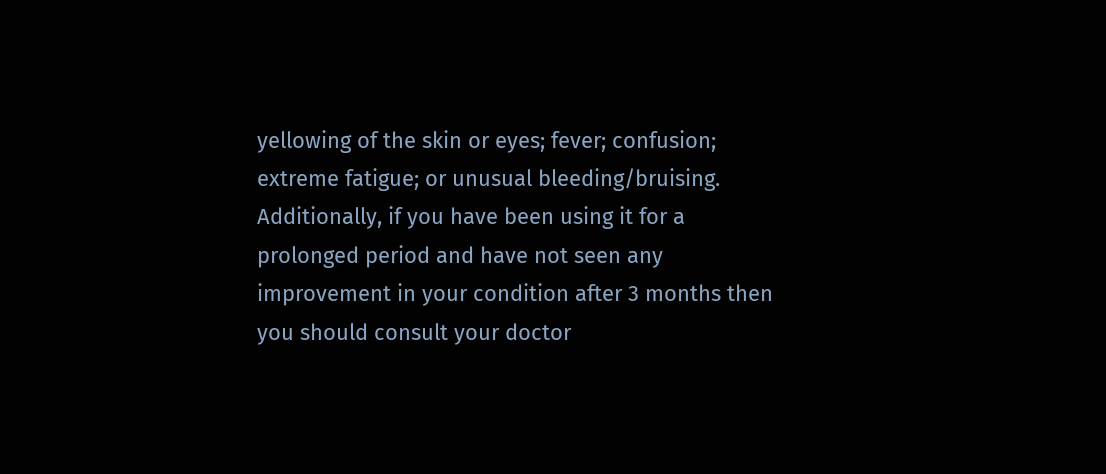yellowing of the skin or eyes; fever; confusion; extreme fatigue; or unusual bleeding/bruising. Additionally, if you have been using it for a prolonged period and have not seen any improvement in your condition after 3 months then you should consult your doctor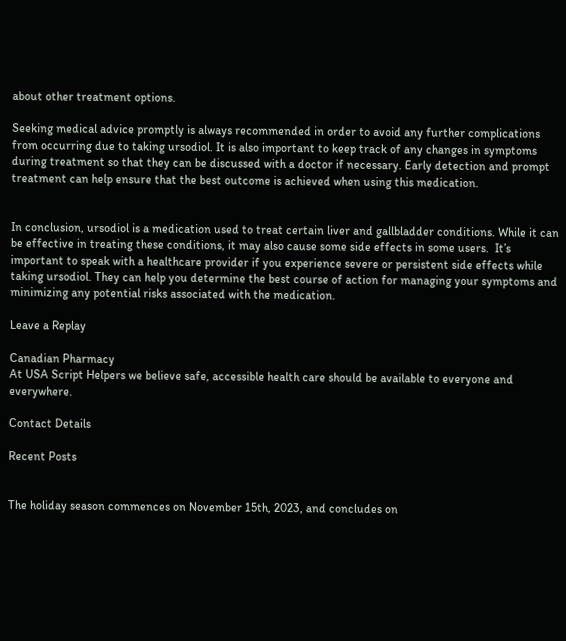about other treatment options.

Seeking medical advice promptly is always recommended in order to avoid any further complications from occurring due to taking ursodiol. It is also important to keep track of any changes in symptoms during treatment so that they can be discussed with a doctor if necessary. Early detection and prompt treatment can help ensure that the best outcome is achieved when using this medication.


In conclusion, ursodiol is a medication used to treat certain liver and gallbladder conditions. While it can be effective in treating these conditions, it may also cause some side effects in some users.  It’s important to speak with a healthcare provider if you experience severe or persistent side effects while taking ursodiol. They can help you determine the best course of action for managing your symptoms and minimizing any potential risks associated with the medication.

Leave a Replay

Canadian Pharmacy
At USA Script Helpers we believe safe, accessible health care should be available to everyone and everywhere.

Contact Details

Recent Posts


The holiday season commences on November 15th, 2023, and concludes on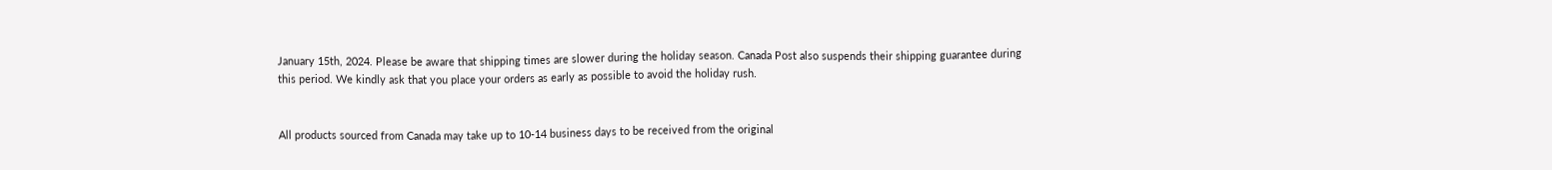January 15th, 2024. Please be aware that shipping times are slower during the holiday season. Canada Post also suspends their shipping guarantee during this period. We kindly ask that you place your orders as early as possible to avoid the holiday rush.


All products sourced from Canada may take up to 10-14 business days to be received from the original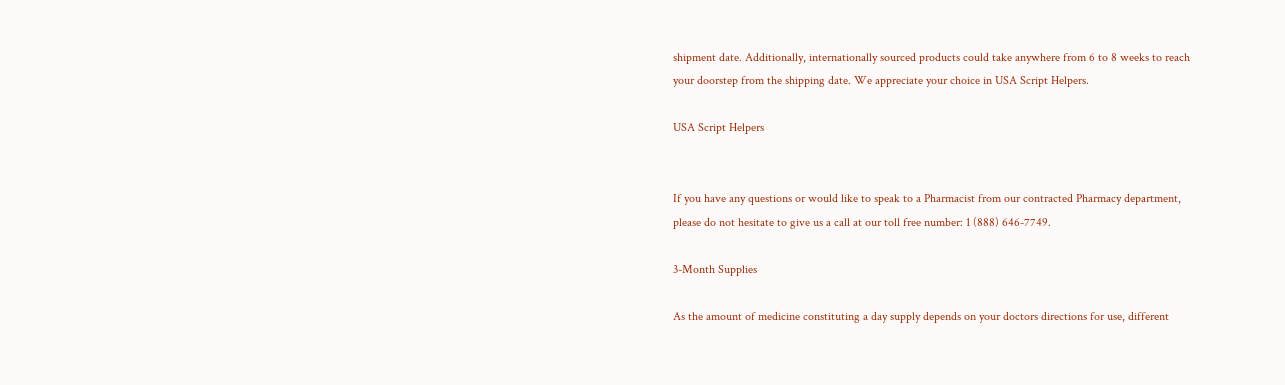shipment date. Additionally, internationally sourced products could take anywhere from 6 to 8 weeks to reach your doorstep from the shipping date. We appreciate your choice in USA Script Helpers.

USA Script Helpers


If you have any questions or would like to speak to a Pharmacist from our contracted Pharmacy department, please do not hesitate to give us a call at our toll free number: 1 (888) 646-7749.

3-Month Supplies

As the amount of medicine constituting a day supply depends on your doctors directions for use, different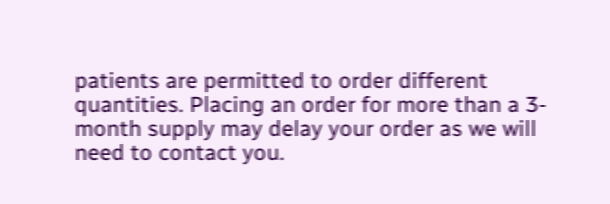patients are permitted to order different quantities. Placing an order for more than a 3-month supply may delay your order as we will need to contact you.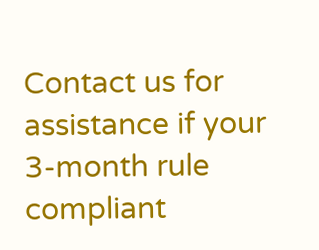Contact us for assistance if your 3-month rule compliant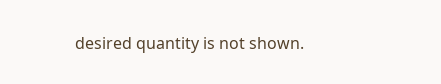desired quantity is not shown.